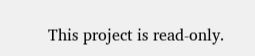This project is read-only.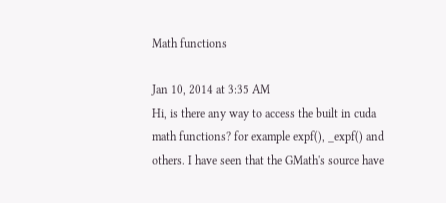Math functions

Jan 10, 2014 at 3:35 AM
Hi, is there any way to access the built in cuda math functions? for example expf(), _expf() and others. I have seen that the GMath's source have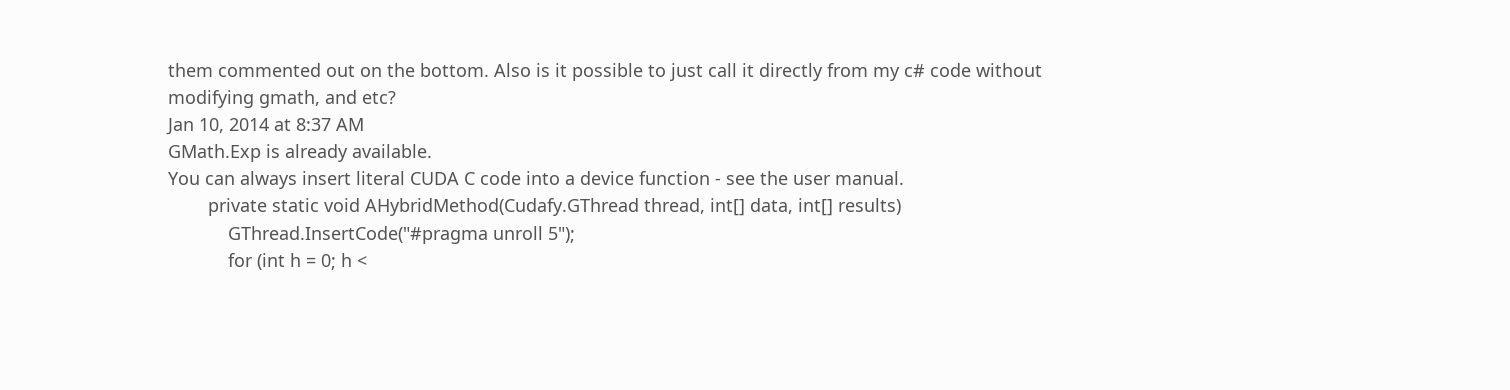them commented out on the bottom. Also is it possible to just call it directly from my c# code without modifying gmath, and etc?
Jan 10, 2014 at 8:37 AM
GMath.Exp is already available.
You can always insert literal CUDA C code into a device function - see the user manual.
        private static void AHybridMethod(Cudafy.GThread thread, int[] data, int[] results)
            GThread.InsertCode("#pragma unroll 5");
            for (int h = 0; h <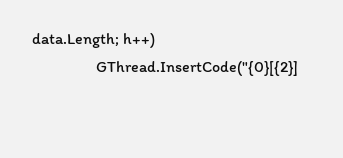data.Length; h++)
                GThread.InsertCode("{0}[{2}]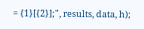= {1}[{2}];", results, data, h);